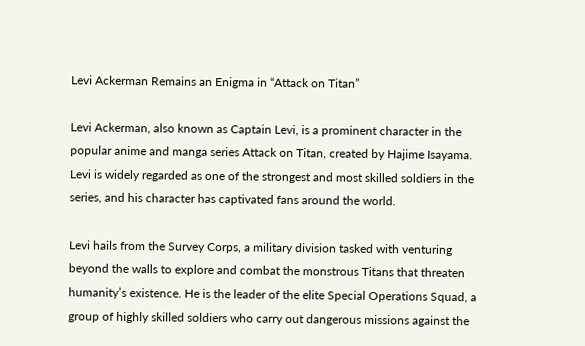Levi Ackerman Remains an Enigma in “Attack on Titan”

Levi Ackerman, also known as Captain Levi, is a prominent character in the popular anime and manga series Attack on Titan, created by Hajime Isayama. Levi is widely regarded as one of the strongest and most skilled soldiers in the series, and his character has captivated fans around the world.

Levi hails from the Survey Corps, a military division tasked with venturing beyond the walls to explore and combat the monstrous Titans that threaten humanity’s existence. He is the leader of the elite Special Operations Squad, a group of highly skilled soldiers who carry out dangerous missions against the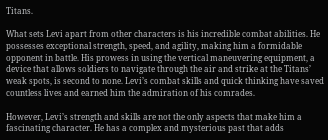Titans.

What sets Levi apart from other characters is his incredible combat abilities. He possesses exceptional strength, speed, and agility, making him a formidable opponent in battle. His prowess in using the vertical maneuvering equipment, a device that allows soldiers to navigate through the air and strike at the Titans’ weak spots, is second to none. Levi’s combat skills and quick thinking have saved countless lives and earned him the admiration of his comrades.

However, Levi’s strength and skills are not the only aspects that make him a fascinating character. He has a complex and mysterious past that adds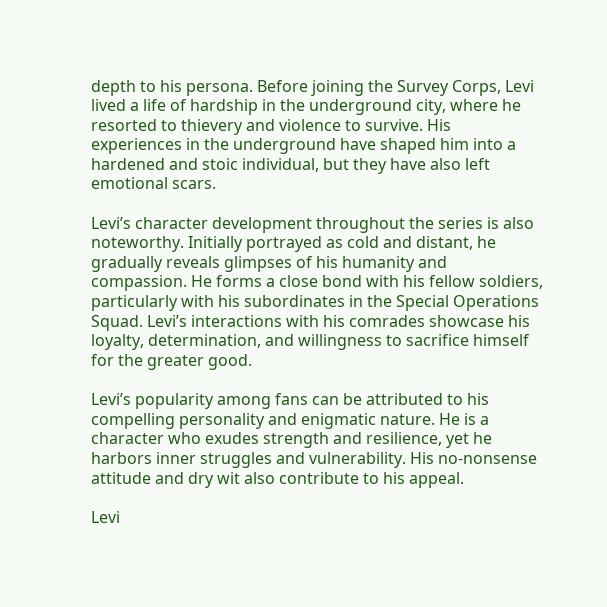depth to his persona. Before joining the Survey Corps, Levi lived a life of hardship in the underground city, where he resorted to thievery and violence to survive. His experiences in the underground have shaped him into a hardened and stoic individual, but they have also left emotional scars.

Levi’s character development throughout the series is also noteworthy. Initially portrayed as cold and distant, he gradually reveals glimpses of his humanity and compassion. He forms a close bond with his fellow soldiers, particularly with his subordinates in the Special Operations Squad. Levi’s interactions with his comrades showcase his loyalty, determination, and willingness to sacrifice himself for the greater good.

Levi’s popularity among fans can be attributed to his compelling personality and enigmatic nature. He is a character who exudes strength and resilience, yet he harbors inner struggles and vulnerability. His no-nonsense attitude and dry wit also contribute to his appeal.

Levi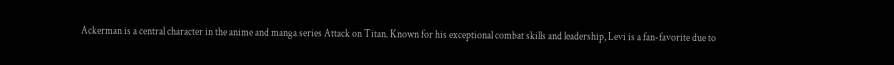Ackerman is a central character in the anime and manga series Attack on Titan. Known for his exceptional combat skills and leadership, Levi is a fan-favorite due to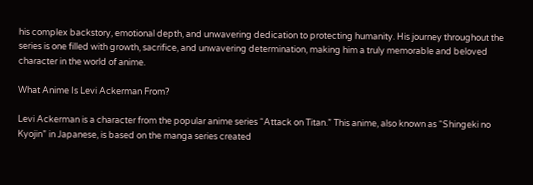his complex backstory, emotional depth, and unwavering dedication to protecting humanity. His journey throughout the series is one filled with growth, sacrifice, and unwavering determination, making him a truly memorable and beloved character in the world of anime.

What Anime Is Levi Ackerman From?

Levi Ackerman is a character from the popular anime series “Attack on Titan.” This anime, also known as “Shingeki no Kyojin” in Japanese, is based on the manga series created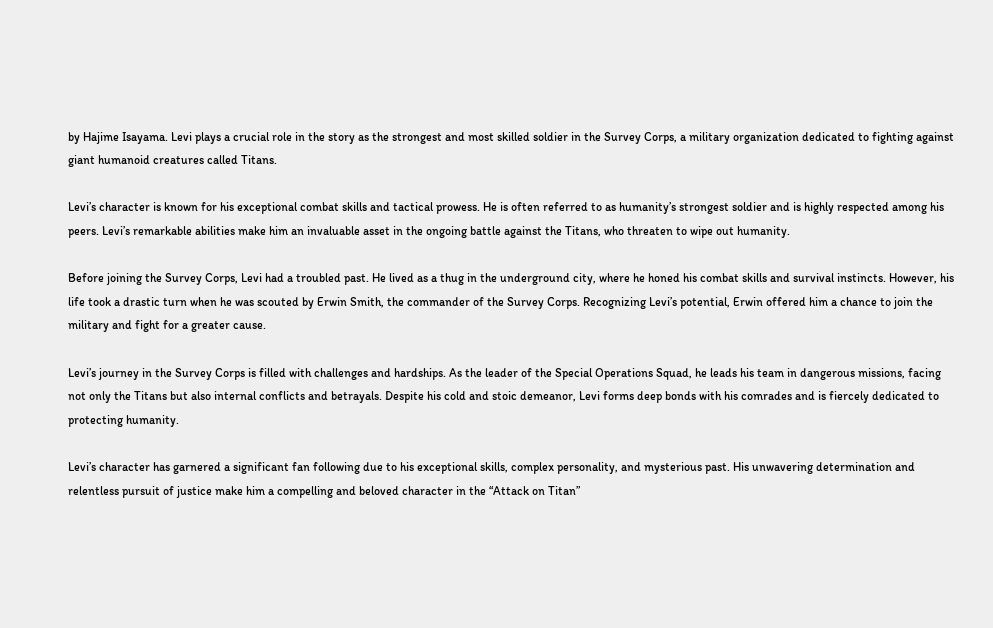by Hajime Isayama. Levi plays a crucial role in the story as the strongest and most skilled soldier in the Survey Corps, a military organization dedicated to fighting against giant humanoid creatures called Titans.

Levi’s character is known for his exceptional combat skills and tactical prowess. He is often referred to as humanity’s strongest soldier and is highly respected among his peers. Levi’s remarkable abilities make him an invaluable asset in the ongoing battle against the Titans, who threaten to wipe out humanity.

Before joining the Survey Corps, Levi had a troubled past. He lived as a thug in the underground city, where he honed his combat skills and survival instincts. However, his life took a drastic turn when he was scouted by Erwin Smith, the commander of the Survey Corps. Recognizing Levi’s potential, Erwin offered him a chance to join the military and fight for a greater cause.

Levi’s journey in the Survey Corps is filled with challenges and hardships. As the leader of the Special Operations Squad, he leads his team in dangerous missions, facing not only the Titans but also internal conflicts and betrayals. Despite his cold and stoic demeanor, Levi forms deep bonds with his comrades and is fiercely dedicated to protecting humanity.

Levi’s character has garnered a significant fan following due to his exceptional skills, complex personality, and mysterious past. His unwavering determination and relentless pursuit of justice make him a compelling and beloved character in the “Attack on Titan”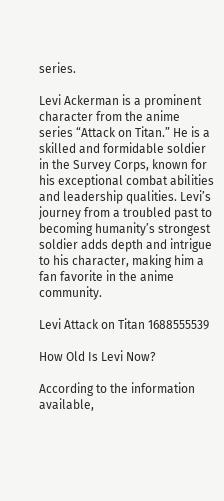series.

Levi Ackerman is a prominent character from the anime series “Attack on Titan.” He is a skilled and formidable soldier in the Survey Corps, known for his exceptional combat abilities and leadership qualities. Levi’s journey from a troubled past to becoming humanity’s strongest soldier adds depth and intrigue to his character, making him a fan favorite in the anime community.

Levi Attack on Titan 1688555539

How Old Is Levi Now?

According to the information available,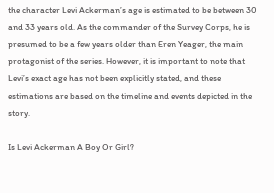the character Levi Ackerman’s age is estimated to be between 30 and 33 years old. As the commander of the Survey Corps, he is presumed to be a few years older than Eren Yeager, the main protagonist of the series. However, it is important to note that Levi’s exact age has not been explicitly stated, and these estimations are based on the timeline and events depicted in the story.

Is Levi Ackerman A Boy Or Girl?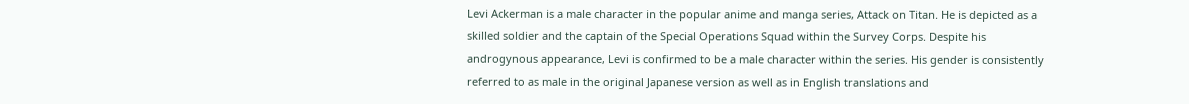Levi Ackerman is a male character in the popular anime and manga series, Attack on Titan. He is depicted as a skilled soldier and the captain of the Special Operations Squad within the Survey Corps. Despite his androgynous appearance, Levi is confirmed to be a male character within the series. His gender is consistently referred to as male in the original Japanese version as well as in English translations and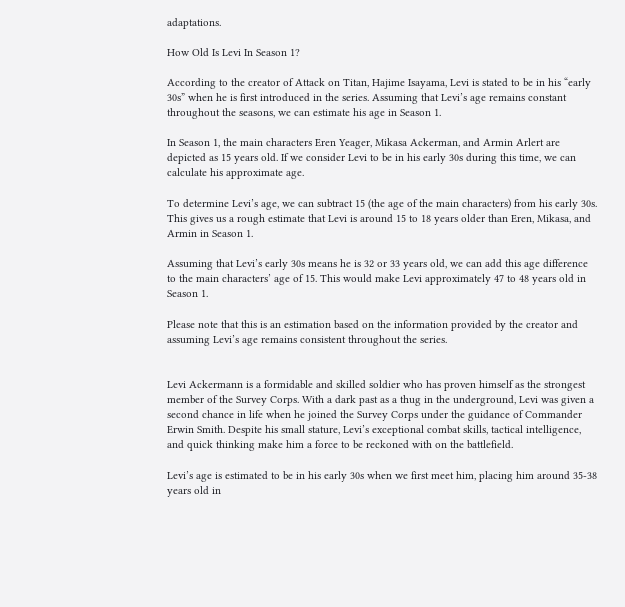adaptations.

How Old Is Levi In Season 1?

According to the creator of Attack on Titan, Hajime Isayama, Levi is stated to be in his “early 30s” when he is first introduced in the series. Assuming that Levi’s age remains constant throughout the seasons, we can estimate his age in Season 1.

In Season 1, the main characters Eren Yeager, Mikasa Ackerman, and Armin Arlert are depicted as 15 years old. If we consider Levi to be in his early 30s during this time, we can calculate his approximate age.

To determine Levi’s age, we can subtract 15 (the age of the main characters) from his early 30s. This gives us a rough estimate that Levi is around 15 to 18 years older than Eren, Mikasa, and Armin in Season 1.

Assuming that Levi’s early 30s means he is 32 or 33 years old, we can add this age difference to the main characters’ age of 15. This would make Levi approximately 47 to 48 years old in Season 1.

Please note that this is an estimation based on the information provided by the creator and assuming Levi’s age remains consistent throughout the series.


Levi Ackermann is a formidable and skilled soldier who has proven himself as the strongest member of the Survey Corps. With a dark past as a thug in the underground, Levi was given a second chance in life when he joined the Survey Corps under the guidance of Commander Erwin Smith. Despite his small stature, Levi’s exceptional combat skills, tactical intelligence, and quick thinking make him a force to be reckoned with on the battlefield.

Levi’s age is estimated to be in his early 30s when we first meet him, placing him around 35-38 years old in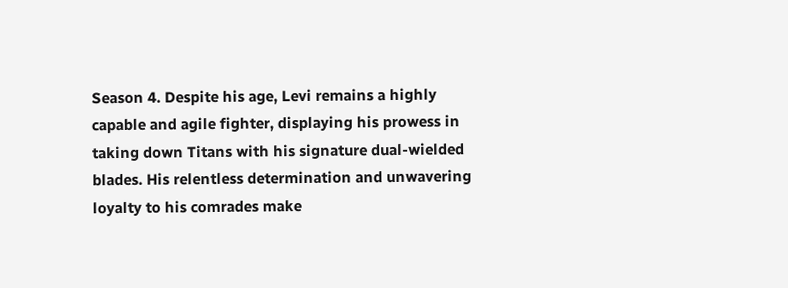Season 4. Despite his age, Levi remains a highly capable and agile fighter, displaying his prowess in taking down Titans with his signature dual-wielded blades. His relentless determination and unwavering loyalty to his comrades make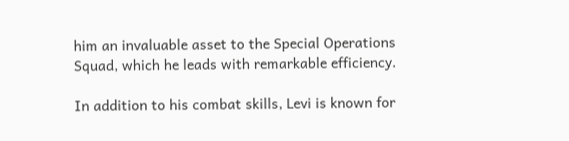him an invaluable asset to the Special Operations Squad, which he leads with remarkable efficiency.

In addition to his combat skills, Levi is known for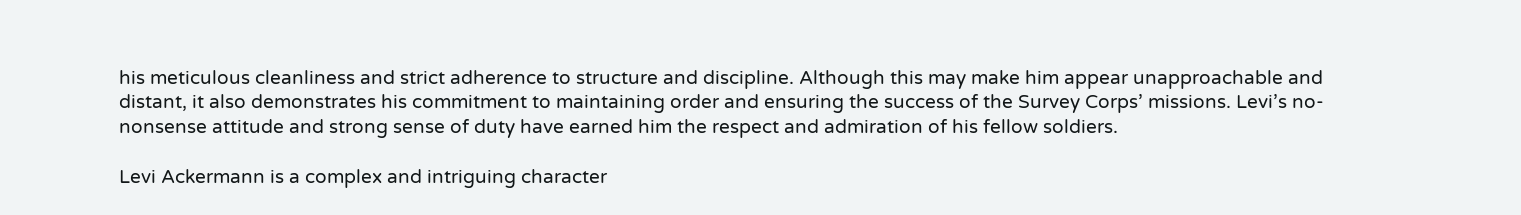his meticulous cleanliness and strict adherence to structure and discipline. Although this may make him appear unapproachable and distant, it also demonstrates his commitment to maintaining order and ensuring the success of the Survey Corps’ missions. Levi’s no-nonsense attitude and strong sense of duty have earned him the respect and admiration of his fellow soldiers.

Levi Ackermann is a complex and intriguing character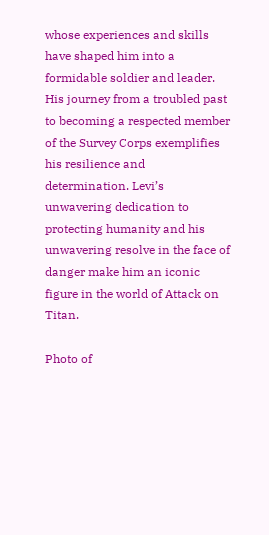whose experiences and skills have shaped him into a formidable soldier and leader. His journey from a troubled past to becoming a respected member of the Survey Corps exemplifies his resilience and determination. Levi’s unwavering dedication to protecting humanity and his unwavering resolve in the face of danger make him an iconic figure in the world of Attack on Titan.

Photo of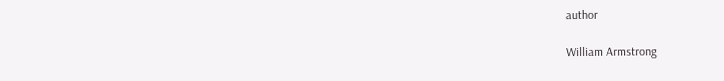author

William Armstrong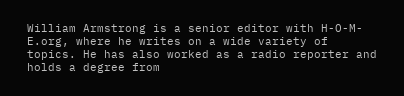William Armstrong is a senior editor with H-O-M-E.org, where he writes on a wide variety of topics. He has also worked as a radio reporter and holds a degree from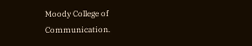Moody College of Communication.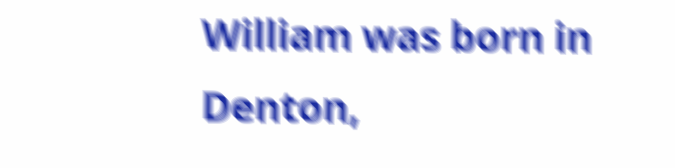William was born in Denton,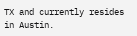TX and currently resides in Austin.